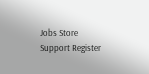Jobs Store Support Register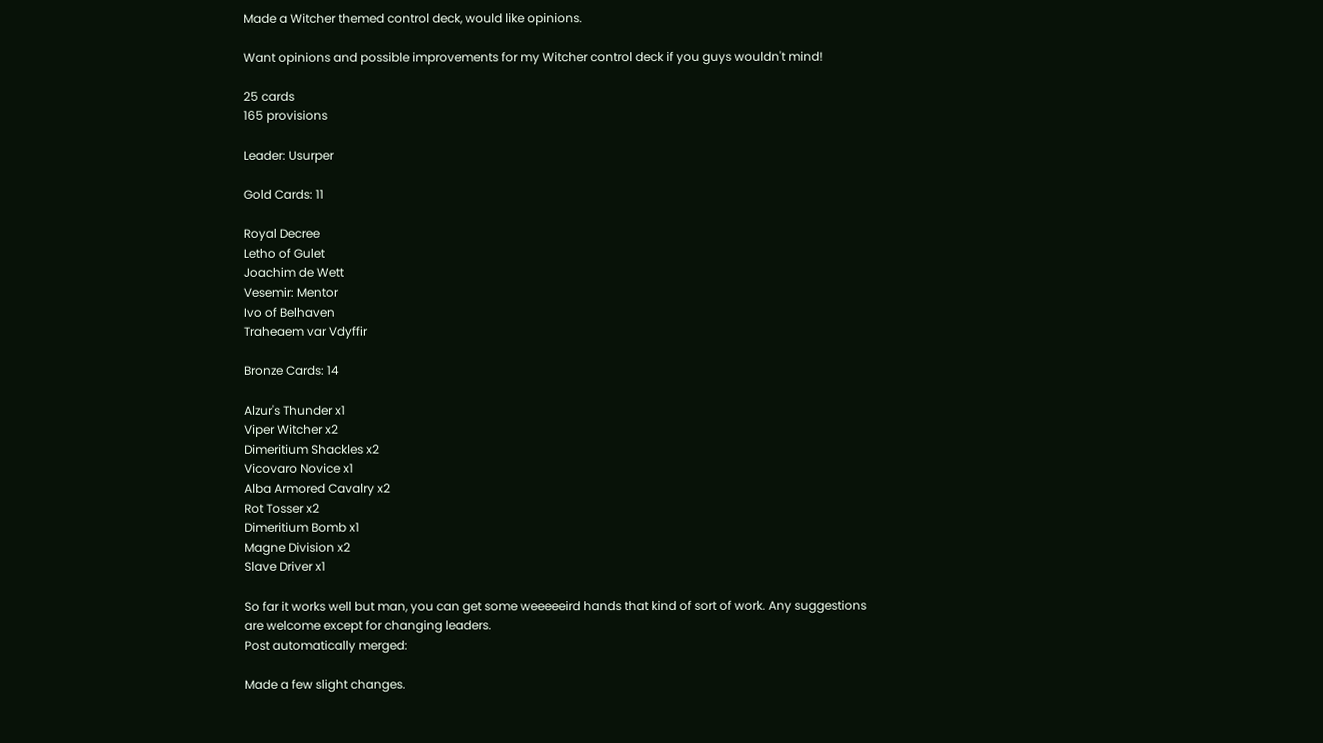Made a Witcher themed control deck, would like opinions.

Want opinions and possible improvements for my Witcher control deck if you guys wouldn't mind!

25 cards
165 provisions

Leader: Usurper

Gold Cards: 11

Royal Decree
Letho of Gulet
Joachim de Wett
Vesemir: Mentor
Ivo of Belhaven
Traheaem var Vdyffir

Bronze Cards: 14

Alzur's Thunder x1
Viper Witcher x2
Dimeritium Shackles x2
Vicovaro Novice x1
Alba Armored Cavalry x2
Rot Tosser x2
Dimeritium Bomb x1
Magne Division x2
Slave Driver x1

So far it works well but man, you can get some weeeeeird hands that kind of sort of work. Any suggestions are welcome except for changing leaders.
Post automatically merged:

Made a few slight changes.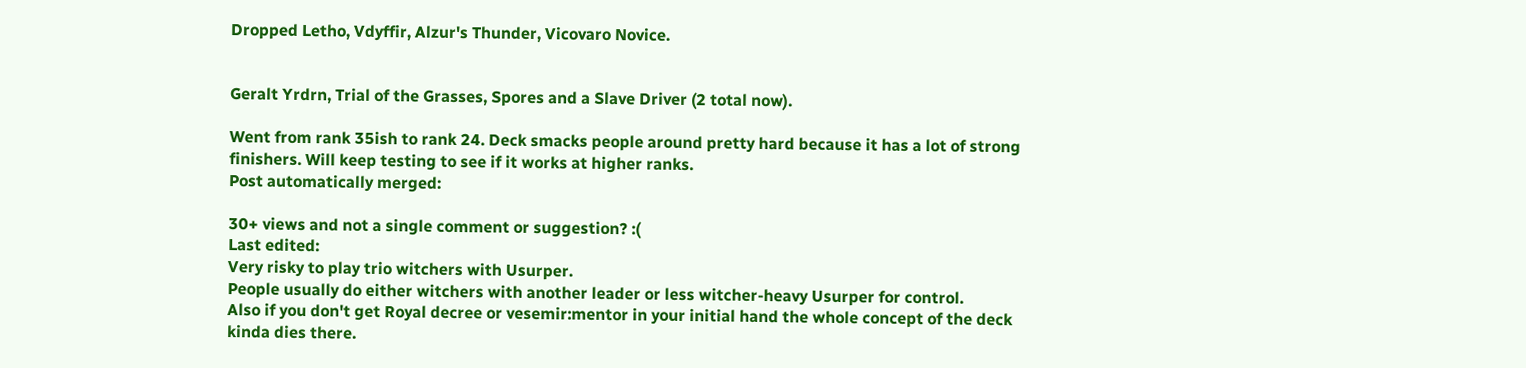Dropped Letho, Vdyffir, Alzur's Thunder, Vicovaro Novice.


Geralt Yrdrn, Trial of the Grasses, Spores and a Slave Driver (2 total now).

Went from rank 35ish to rank 24. Deck smacks people around pretty hard because it has a lot of strong finishers. Will keep testing to see if it works at higher ranks.
Post automatically merged:

30+ views and not a single comment or suggestion? :(
Last edited:
Very risky to play trio witchers with Usurper.
People usually do either witchers with another leader or less witcher-heavy Usurper for control.
Also if you don't get Royal decree or vesemir:mentor in your initial hand the whole concept of the deck kinda dies there.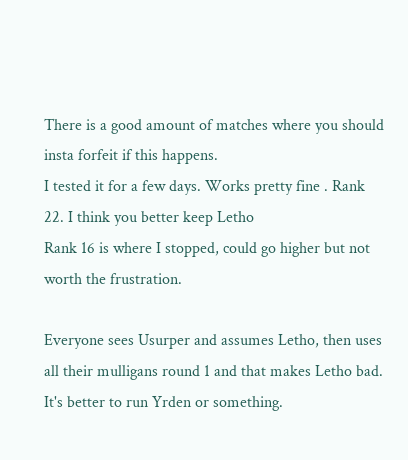There is a good amount of matches where you should insta forfeit if this happens.
I tested it for a few days. Works pretty fine . Rank 22. I think you better keep Letho
Rank 16 is where I stopped, could go higher but not worth the frustration.

Everyone sees Usurper and assumes Letho, then uses all their mulligans round 1 and that makes Letho bad. It's better to run Yrden or something.